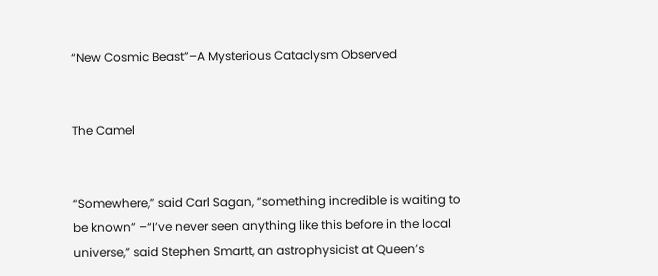“New Cosmic Beast”–A Mysterious Cataclysm Observed


The Camel


“Somewhere,” said Carl Sagan, “something incredible is waiting to be known” –“I’ve never seen anything like this before in the local universe,” said Stephen Smartt, an astrophysicist at Queen’s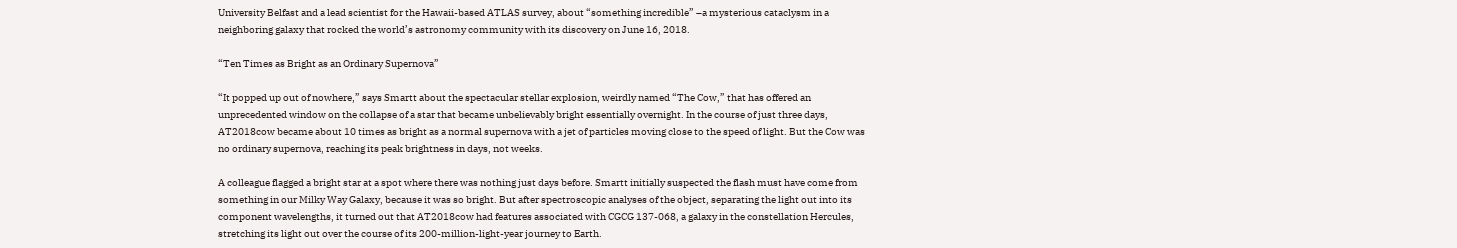University Belfast and a lead scientist for the Hawaii-based ATLAS survey, about “something incredible” –a mysterious cataclysm in a neighboring galaxy that rocked the world’s astronomy community with its discovery on June 16, 2018.

“Ten Times as Bright as an Ordinary Supernova”

“It popped up out of nowhere,” says Smartt about the spectacular stellar explosion, weirdly named “The Cow,” that has offered an unprecedented window on the collapse of a star that became unbelievably bright essentially overnight. In the course of just three days, AT2018cow became about 10 times as bright as a normal supernova with a jet of particles moving close to the speed of light. But the Cow was no ordinary supernova, reaching its peak brightness in days, not weeks.

A colleague flagged a bright star at a spot where there was nothing just days before. Smartt initially suspected the flash must have come from something in our Milky Way Galaxy, because it was so bright. But after spectroscopic analyses of the object, separating the light out into its component wavelengths, it turned out that AT2018cow had features associated with CGCG 137-068, a galaxy in the constellation Hercules, stretching its light out over the course of its 200-million-light-year journey to Earth.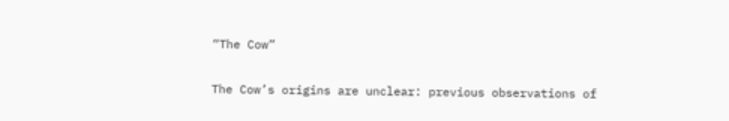“The Cow”

The Cow’s origins are unclear: previous observations of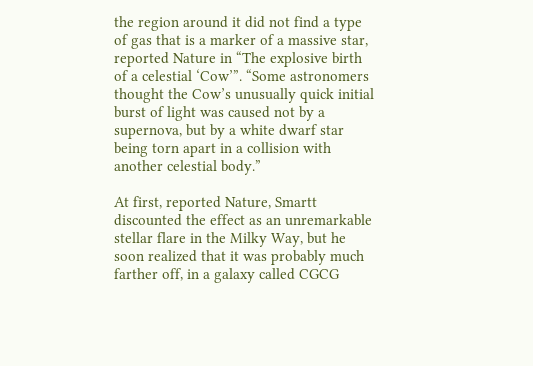the region around it did not find a type of gas that is a marker of a massive star, reported Nature in “The explosive birth of a celestial ‘Cow’”. “Some astronomers thought the Cow’s unusually quick initial burst of light was caused not by a supernova, but by a white dwarf star being torn apart in a collision with another celestial body.”

At first, reported Nature, Smartt discounted the effect as an unremarkable stellar flare in the Milky Way, but he soon realized that it was probably much farther off, in a galaxy called CGCG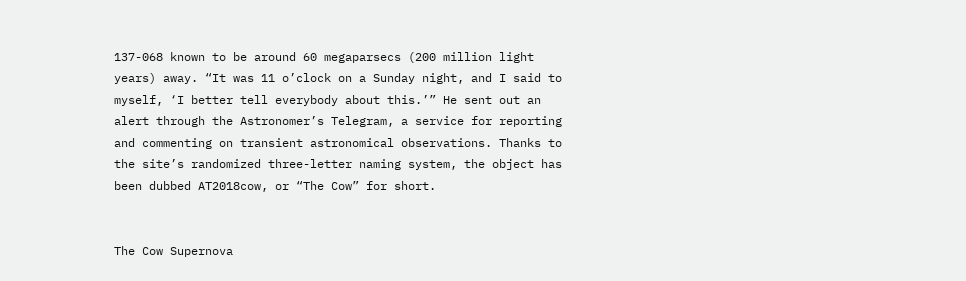137-068 known to be around 60 megaparsecs (200 million light years) away. “It was 11 o’clock on a Sunday night, and I said to myself, ‘I better tell everybody about this.’” He sent out an alert through the Astronomer’s Telegram, a service for reporting and commenting on transient astronomical observations. Thanks to the site’s randomized three-letter naming system, the object has been dubbed AT2018cow, or “The Cow” for short.


The Cow Supernova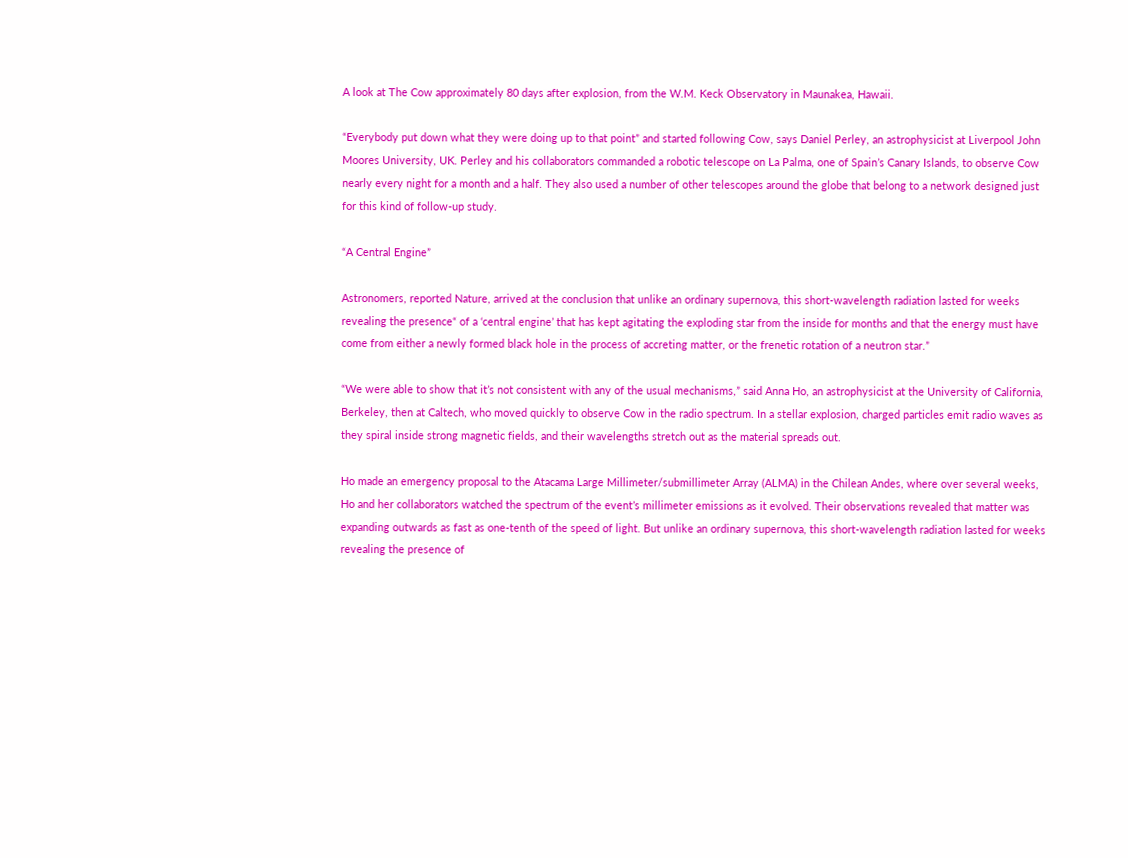A look at The Cow approximately 80 days after explosion, from the W.M. Keck Observatory in Maunakea, Hawaii.

“Everybody put down what they were doing up to that point” and started following Cow, says Daniel Perley, an astrophysicist at Liverpool John Moores University, UK. Perley and his collaborators commanded a robotic telescope on La Palma, one of Spain’s Canary Islands, to observe Cow nearly every night for a month and a half. They also used a number of other telescopes around the globe that belong to a network designed just for this kind of follow-up study.

“A Central Engine”

Astronomers, reported Nature, arrived at the conclusion that unlike an ordinary supernova, this short-wavelength radiation lasted for weeks revealing the presence“ of a ‘central engine’ that has kept agitating the exploding star from the inside for months and that the energy must have come from either a newly formed black hole in the process of accreting matter, or the frenetic rotation of a neutron star.”

“We were able to show that it’s not consistent with any of the usual mechanisms,” said Anna Ho, an astrophysicist at the University of California, Berkeley, then at Caltech, who moved quickly to observe Cow in the radio spectrum. In a stellar explosion, charged particles emit radio waves as they spiral inside strong magnetic fields, and their wavelengths stretch out as the material spreads out.

Ho made an emergency proposal to the Atacama Large Millimeter/submillimeter Array (ALMA) in the Chilean Andes, where over several weeks, Ho and her collaborators watched the spectrum of the event’s millimeter emissions as it evolved. Their observations revealed that matter was expanding outwards as fast as one-tenth of the speed of light. But unlike an ordinary supernova, this short-wavelength radiation lasted for weeks revealing the presence of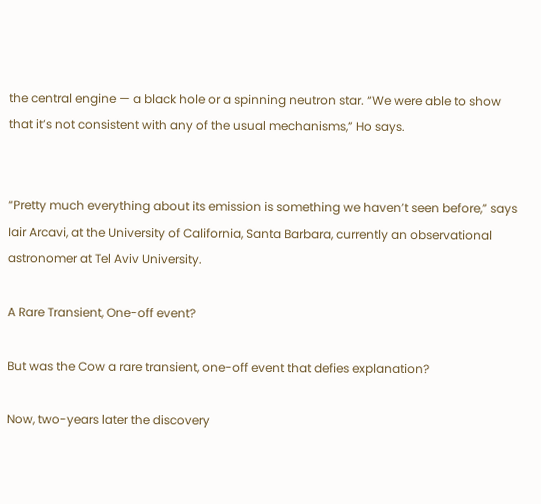the central engine — a black hole or a spinning neutron star. “We were able to show that it’s not consistent with any of the usual mechanisms,” Ho says.


“Pretty much everything about its emission is something we haven’t seen before,” says Iair Arcavi, at the University of California, Santa Barbara, currently an observational astronomer at Tel Aviv University.

A Rare Transient, One-off event?

But was the Cow a rare transient, one-off event that defies explanation?

Now, two-years later the discovery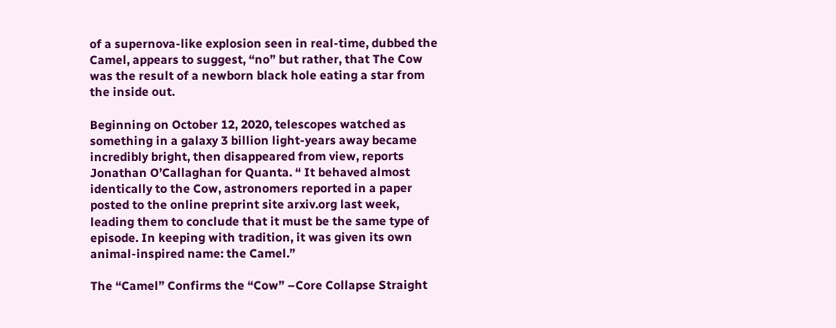of a supernova-like explosion seen in real-time, dubbed the Camel, appears to suggest, “no” but rather, that The Cow was the result of a newborn black hole eating a star from the inside out.

Beginning on October 12, 2020, telescopes watched as something in a galaxy 3 billion light-years away became incredibly bright, then disappeared from view, reports Jonathan O’Callaghan for Quanta. “ It behaved almost identically to the Cow, astronomers reported in a paper posted to the online preprint site arxiv.org last week, leading them to conclude that it must be the same type of episode. In keeping with tradition, it was given its own animal-inspired name: the Camel.”

The “Camel” Confirms the “Cow” –Core Collapse Straight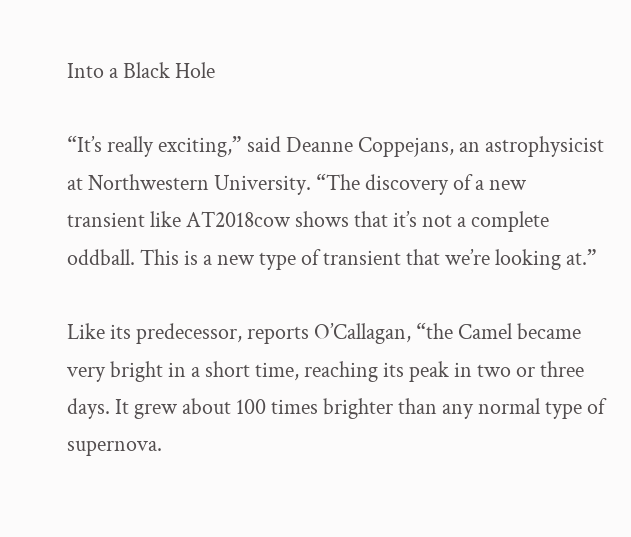Into a Black Hole

“It’s really exciting,” said Deanne Coppejans, an astrophysicist at Northwestern University. “The discovery of a new transient like AT2018cow shows that it’s not a complete oddball. This is a new type of transient that we’re looking at.”

Like its predecessor, reports O’Callagan, “the Camel became very bright in a short time, reaching its peak in two or three days. It grew about 100 times brighter than any normal type of supernova.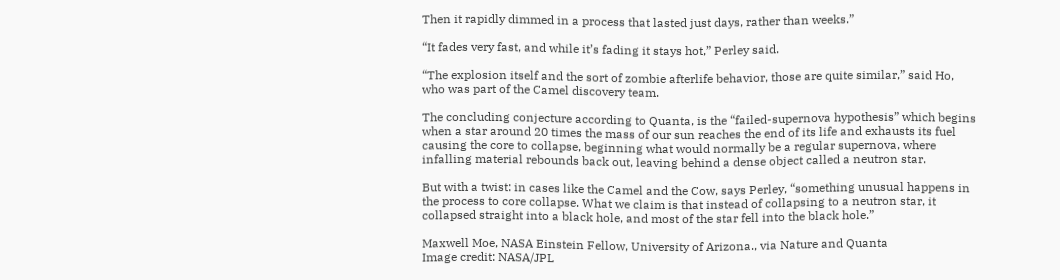Then it rapidly dimmed in a process that lasted just days, rather than weeks.”

“It fades very fast, and while it’s fading it stays hot,” Perley said.

“The explosion itself and the sort of zombie afterlife behavior, those are quite similar,” said Ho, who was part of the Camel discovery team.

The concluding conjecture according to Quanta, is the “failed-supernova hypothesis” which begins when a star around 20 times the mass of our sun reaches the end of its life and exhausts its fuel causing the core to collapse, beginning what would normally be a regular supernova, where infalling material rebounds back out, leaving behind a dense object called a neutron star.

But with a twist: in cases like the Camel and the Cow, says Perley, “something unusual happens in the process to core collapse. What we claim is that instead of collapsing to a neutron star, it collapsed straight into a black hole, and most of the star fell into the black hole.”

Maxwell Moe, NASA Einstein Fellow, University of Arizona., via Nature and Quanta
Image credit: NASA/JPL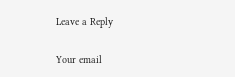Leave a Reply

Your email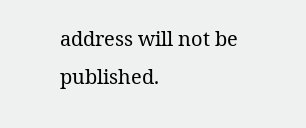address will not be published.